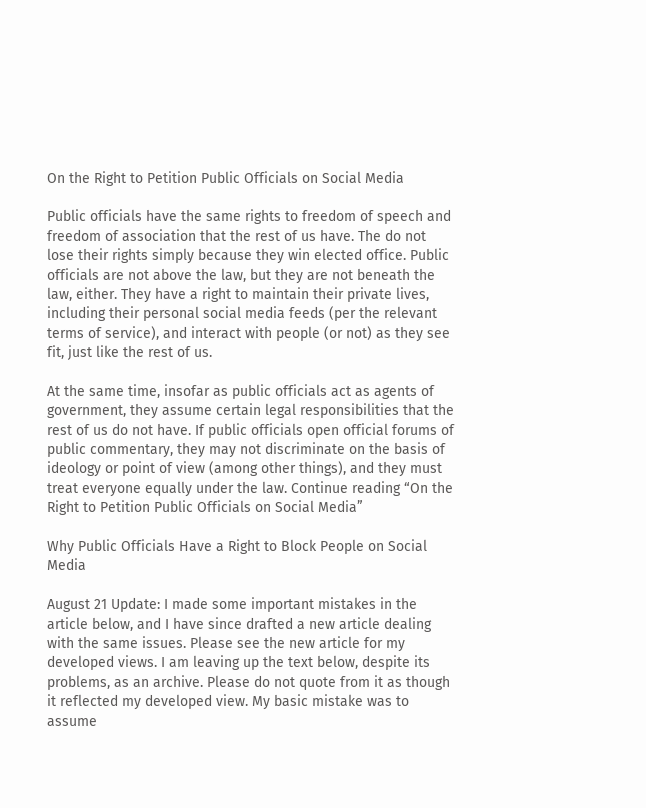On the Right to Petition Public Officials on Social Media

Public officials have the same rights to freedom of speech and freedom of association that the rest of us have. The do not lose their rights simply because they win elected office. Public officials are not above the law, but they are not beneath the law, either. They have a right to maintain their private lives, including their personal social media feeds (per the relevant terms of service), and interact with people (or not) as they see fit, just like the rest of us.

At the same time, insofar as public officials act as agents of government, they assume certain legal responsibilities that the rest of us do not have. If public officials open official forums of public commentary, they may not discriminate on the basis of ideology or point of view (among other things), and they must treat everyone equally under the law. Continue reading “On the Right to Petition Public Officials on Social Media”

Why Public Officials Have a Right to Block People on Social Media

August 21 Update: I made some important mistakes in the article below, and I have since drafted a new article dealing with the same issues. Please see the new article for my developed views. I am leaving up the text below, despite its problems, as an archive. Please do not quote from it as though it reflected my developed view. My basic mistake was to assume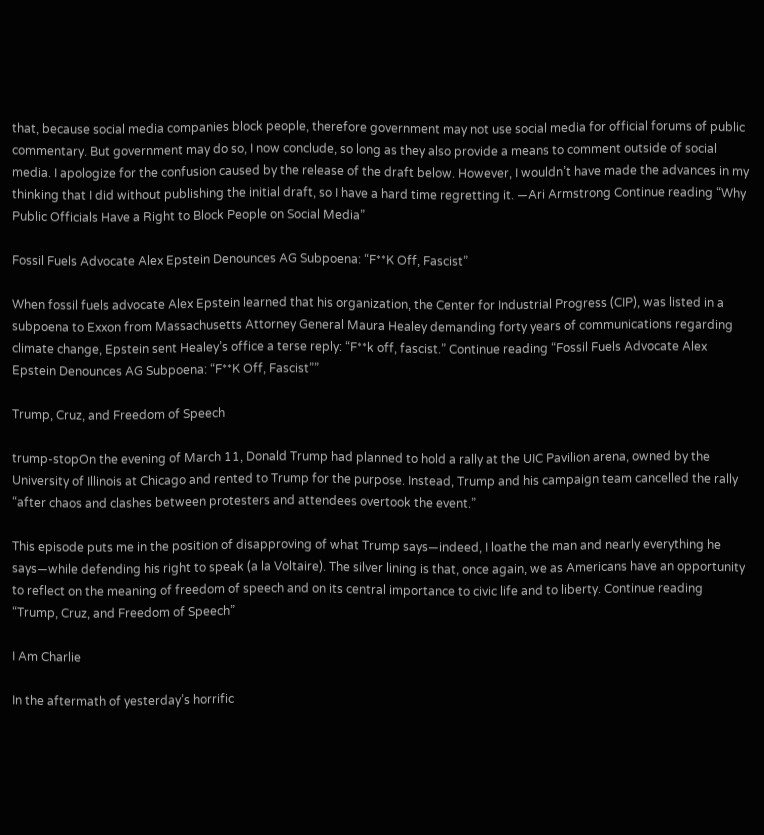that, because social media companies block people, therefore government may not use social media for official forums of public commentary. But government may do so, I now conclude, so long as they also provide a means to comment outside of social media. I apologize for the confusion caused by the release of the draft below. However, I wouldn’t have made the advances in my thinking that I did without publishing the initial draft, so I have a hard time regretting it. —Ari Armstrong Continue reading “Why Public Officials Have a Right to Block People on Social Media”

Fossil Fuels Advocate Alex Epstein Denounces AG Subpoena: “F**K Off, Fascist”

When fossil fuels advocate Alex Epstein learned that his organization, the Center for Industrial Progress (CIP), was listed in a subpoena to Exxon from Massachusetts Attorney General Maura Healey demanding forty years of communications regarding climate change, Epstein sent Healey’s office a terse reply: “F**k off, fascist.” Continue reading “Fossil Fuels Advocate Alex Epstein Denounces AG Subpoena: “F**K Off, Fascist””

Trump, Cruz, and Freedom of Speech

trump-stopOn the evening of March 11, Donald Trump had planned to hold a rally at the UIC Pavilion arena, owned by the University of Illinois at Chicago and rented to Trump for the purpose. Instead, Trump and his campaign team cancelled the rally “after chaos and clashes between protesters and attendees overtook the event.”

This episode puts me in the position of disapproving of what Trump says—indeed, I loathe the man and nearly everything he says—while defending his right to speak (a la Voltaire). The silver lining is that, once again, we as Americans have an opportunity to reflect on the meaning of freedom of speech and on its central importance to civic life and to liberty. Continue reading “Trump, Cruz, and Freedom of Speech”

I Am Charlie

In the aftermath of yesterday’s horrific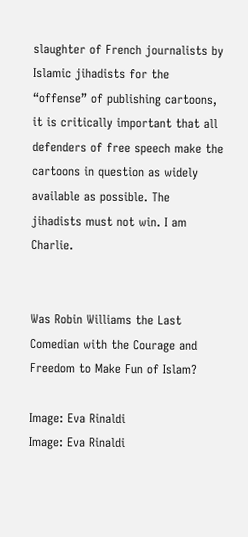slaughter of French journalists by Islamic jihadists for the “offense” of publishing cartoons, it is critically important that all defenders of free speech make the cartoons in question as widely available as possible. The jihadists must not win. I am Charlie.


Was Robin Williams the Last Comedian with the Courage and Freedom to Make Fun of Islam?

Image: Eva Rinaldi
Image: Eva Rinaldi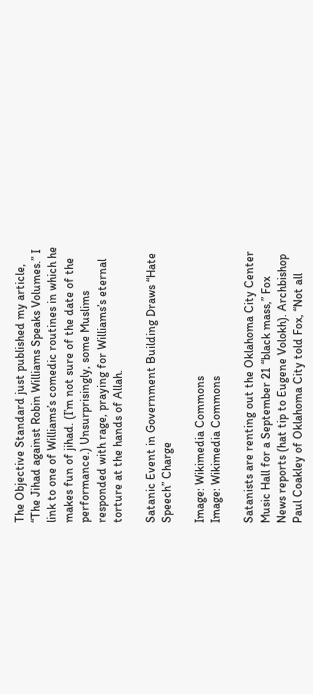The Objective Standard just published my article, “The Jihad against Robin Williams Speaks Volumes.” I link to one of Williams’s comedic routines in which he makes fun of jihad. (I’m not sure of the date of the performance.) Unsurprisingly, some Muslims responded with rage, praying for Williams’s eternal torture at the hands of Allah.

Satanic Event in Government Building Draws “Hate Speech” Charge

Image: Wikimedia Commons
Image: Wikimedia Commons

Satanists are renting out the Oklahoma City Center Music Hall for a September 21 “black mass,” Fox News reports (hat tip to Eugene Volokh). Archbishop Paul Coakley of Oklahoma City told Fox, “Not all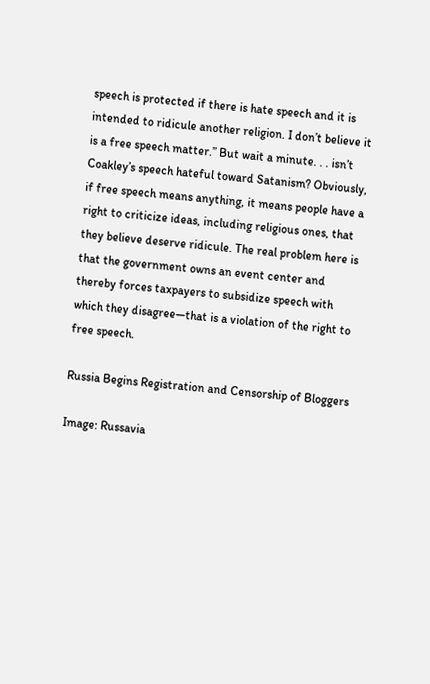speech is protected if there is hate speech and it is intended to ridicule another religion. I don’t believe it is a free speech matter.” But wait a minute. . . isn’t Coakley’s speech hateful toward Satanism? Obviously, if free speech means anything, it means people have a right to criticize ideas, including religious ones, that they believe deserve ridicule. The real problem here is that the government owns an event center and thereby forces taxpayers to subsidize speech with which they disagree—that is a violation of the right to free speech.

Russia Begins Registration and Censorship of Bloggers

Image: Russavia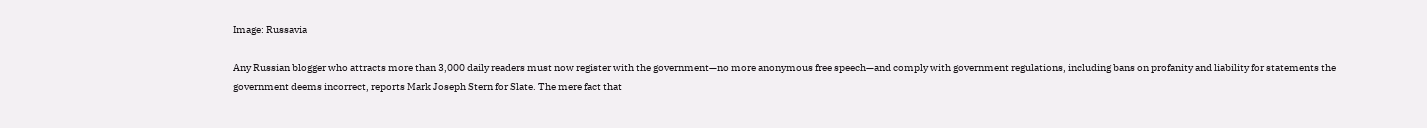Image: Russavia

Any Russian blogger who attracts more than 3,000 daily readers must now register with the government—no more anonymous free speech—and comply with government regulations, including bans on profanity and liability for statements the government deems incorrect, reports Mark Joseph Stern for Slate. The mere fact that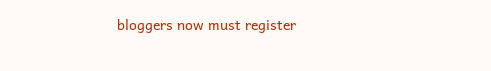bloggers now must register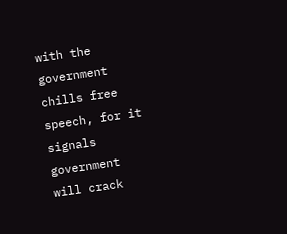with the government chills free speech, for it signals government will crack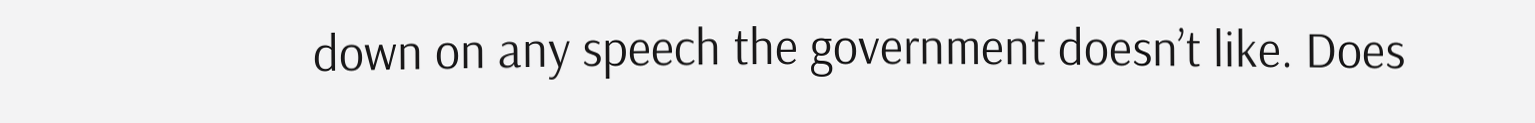down on any speech the government doesn’t like. Does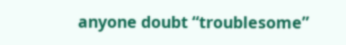anyone doubt “troublesome”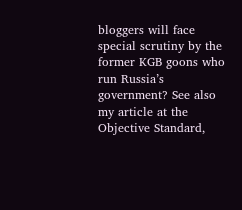bloggers will face special scrutiny by the former KGB goons who run Russia’s government? See also my article at the Objective Standard,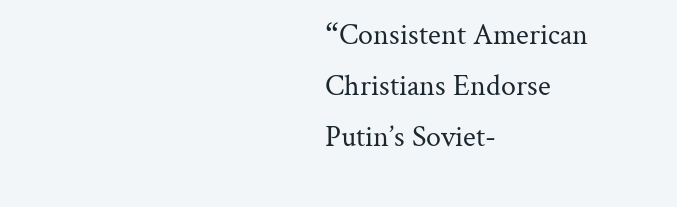“Consistent American Christians Endorse Putin’s Soviet-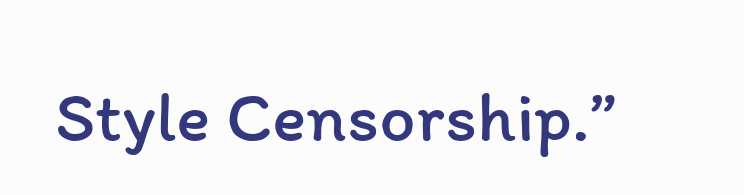Style Censorship.”